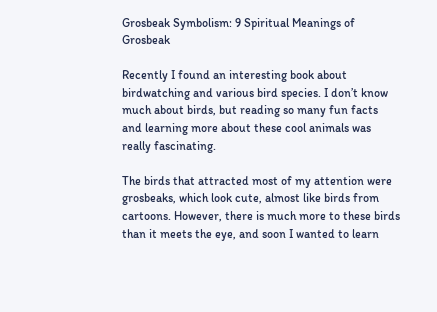Grosbeak Symbolism: 9 Spiritual Meanings of Grosbeak

Recently I found an interesting book about birdwatching and various bird species. I don’t know much about birds, but reading so many fun facts and learning more about these cool animals was really fascinating.

The birds that attracted most of my attention were grosbeaks, which look cute, almost like birds from cartoons. However, there is much more to these birds than it meets the eye, and soon I wanted to learn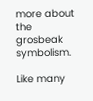more about the grosbeak symbolism.

Like many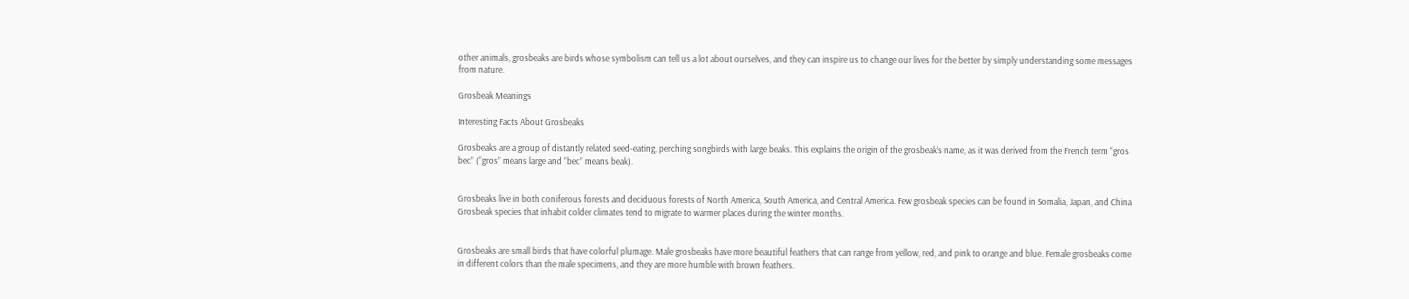other animals, grosbeaks are birds whose symbolism can tell us a lot about ourselves, and they can inspire us to change our lives for the better by simply understanding some messages from nature.

Grosbeak Meanings

Interesting Facts About Grosbeaks

Grosbeaks are a group of distantly related seed-eating, perching songbirds with large beaks. This explains the origin of the grosbeak’s name, as it was derived from the French term “gros bec” (“gros” means large and “bec” means beak).


Grosbeaks live in both coniferous forests and deciduous forests of North America, South America, and Central America. Few grosbeak species can be found in Somalia, Japan, and China Grosbeak species that inhabit colder climates tend to migrate to warmer places during the winter months.


Grosbeaks are small birds that have colorful plumage. Male grosbeaks have more beautiful feathers that can range from yellow, red, and pink to orange and blue. Female grosbeaks come in different colors than the male specimens, and they are more humble with brown feathers.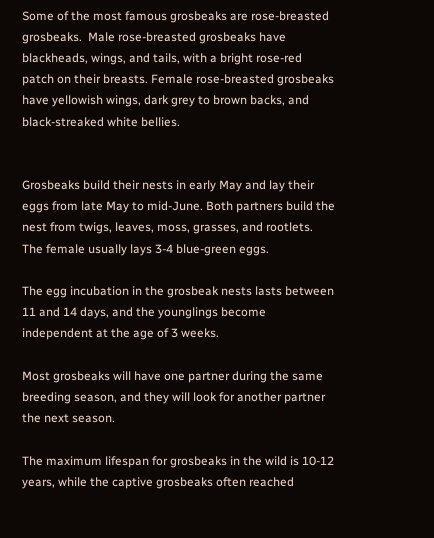Some of the most famous grosbeaks are rose-breasted grosbeaks.  Male rose-breasted grosbeaks have blackheads, wings, and tails, with a bright rose-red patch on their breasts. Female rose-breasted grosbeaks have yellowish wings, dark grey to brown backs, and black-streaked white bellies.


Grosbeaks build their nests in early May and lay their eggs from late May to mid-June. Both partners build the nest from twigs, leaves, moss, grasses, and rootlets. The female usually lays 3-4 blue-green eggs.

The egg incubation in the grosbeak nests lasts between 11 and 14 days, and the younglings become independent at the age of 3 weeks.

Most grosbeaks will have one partner during the same breeding season, and they will look for another partner the next season.

The maximum lifespan for grosbeaks in the wild is 10-12 years, while the captive grosbeaks often reached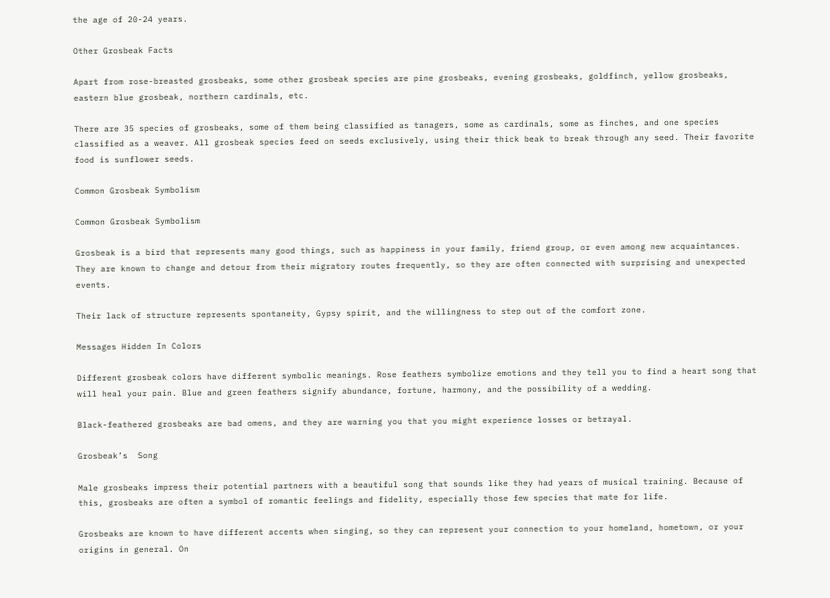the age of 20-24 years.

Other Grosbeak Facts

Apart from rose-breasted grosbeaks, some other grosbeak species are pine grosbeaks, evening grosbeaks, goldfinch, yellow grosbeaks, eastern blue grosbeak, northern cardinals, etc.

There are 35 species of grosbeaks, some of them being classified as tanagers, some as cardinals, some as finches, and one species classified as a weaver. All grosbeak species feed on seeds exclusively, using their thick beak to break through any seed. Their favorite food is sunflower seeds.

Common Grosbeak Symbolism

Common Grosbeak Symbolism

Grosbeak is a bird that represents many good things, such as happiness in your family, friend group, or even among new acquaintances. They are known to change and detour from their migratory routes frequently, so they are often connected with surprising and unexpected events.

Their lack of structure represents spontaneity, Gypsy spirit, and the willingness to step out of the comfort zone.

Messages Hidden In Colors

Different grosbeak colors have different symbolic meanings. Rose feathers symbolize emotions and they tell you to find a heart song that will heal your pain. Blue and green feathers signify abundance, fortune, harmony, and the possibility of a wedding.

Black-feathered grosbeaks are bad omens, and they are warning you that you might experience losses or betrayal.

Grosbeak’s  Song

Male grosbeaks impress their potential partners with a beautiful song that sounds like they had years of musical training. Because of this, grosbeaks are often a symbol of romantic feelings and fidelity, especially those few species that mate for life.

Grosbeaks are known to have different accents when singing, so they can represent your connection to your homeland, hometown, or your origins in general. On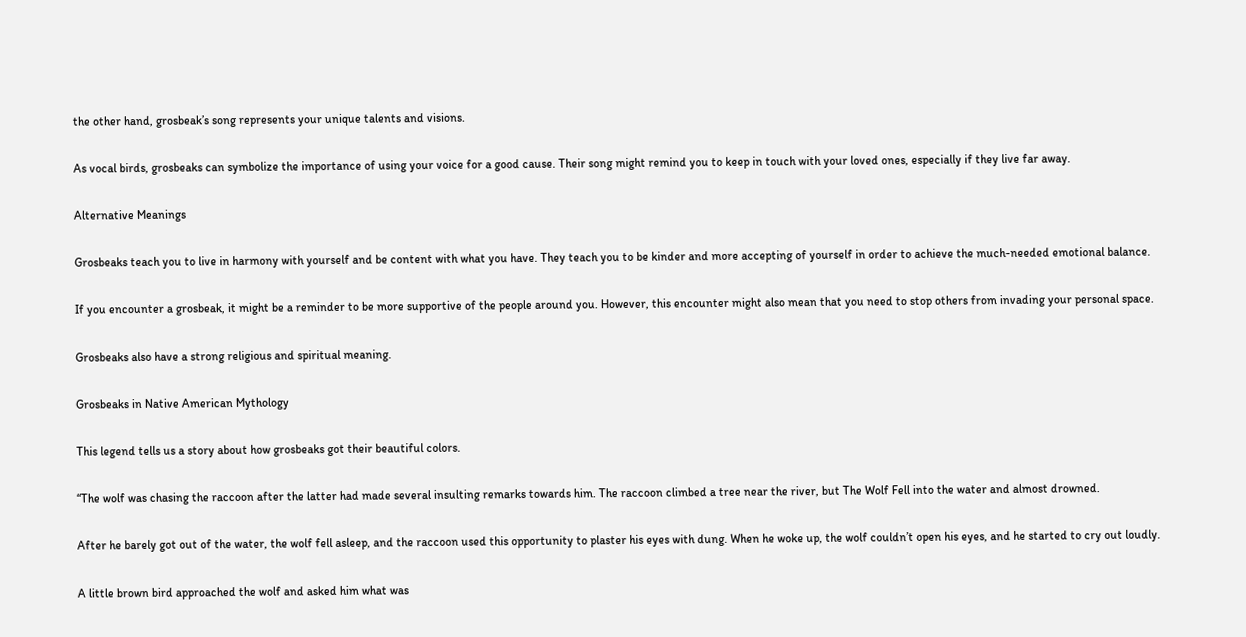the other hand, grosbeak’s song represents your unique talents and visions.

As vocal birds, grosbeaks can symbolize the importance of using your voice for a good cause. Their song might remind you to keep in touch with your loved ones, especially if they live far away.

Alternative Meanings

Grosbeaks teach you to live in harmony with yourself and be content with what you have. They teach you to be kinder and more accepting of yourself in order to achieve the much-needed emotional balance.

If you encounter a grosbeak, it might be a reminder to be more supportive of the people around you. However, this encounter might also mean that you need to stop others from invading your personal space.

Grosbeaks also have a strong religious and spiritual meaning.

Grosbeaks in Native American Mythology

This legend tells us a story about how grosbeaks got their beautiful colors.

“The wolf was chasing the raccoon after the latter had made several insulting remarks towards him. The raccoon climbed a tree near the river, but The Wolf Fell into the water and almost drowned.

After he barely got out of the water, the wolf fell asleep, and the raccoon used this opportunity to plaster his eyes with dung. When he woke up, the wolf couldn’t open his eyes, and he started to cry out loudly.

A little brown bird approached the wolf and asked him what was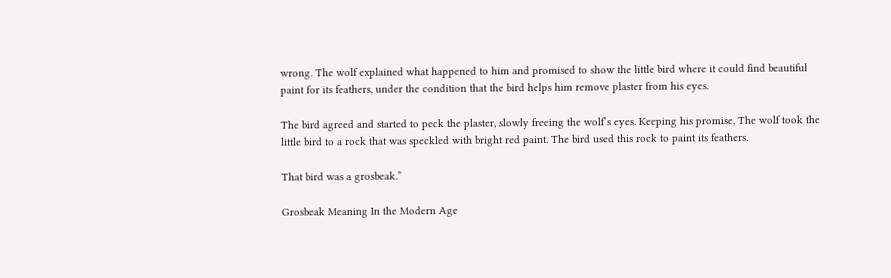wrong. The wolf explained what happened to him and promised to show the little bird where it could find beautiful paint for its feathers, under the condition that the bird helps him remove plaster from his eyes.

The bird agreed and started to peck the plaster, slowly freeing the wolf’s eyes. Keeping his promise, The wolf took the little bird to a rock that was speckled with bright red paint. The bird used this rock to paint its feathers.

That bird was a grosbeak.”

Grosbeak Meaning In the Modern Age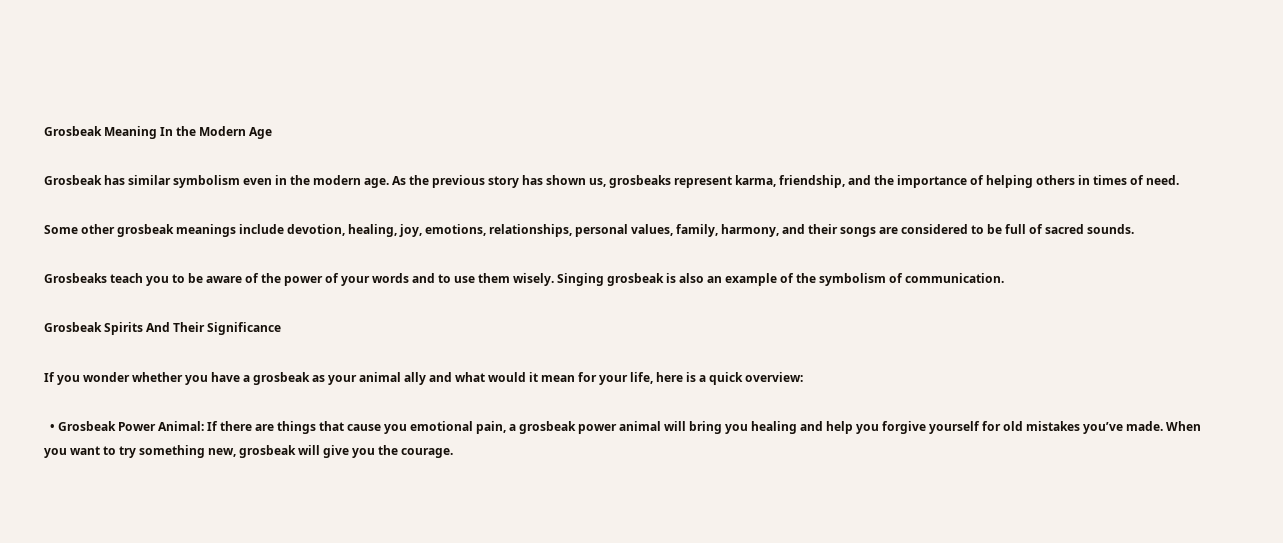Grosbeak Meaning In the Modern Age

Grosbeak has similar symbolism even in the modern age. As the previous story has shown us, grosbeaks represent karma, friendship, and the importance of helping others in times of need.

Some other grosbeak meanings include devotion, healing, joy, emotions, relationships, personal values, family, harmony, and their songs are considered to be full of sacred sounds.

Grosbeaks teach you to be aware of the power of your words and to use them wisely. Singing grosbeak is also an example of the symbolism of communication.

Grosbeak Spirits And Their Significance

If you wonder whether you have a grosbeak as your animal ally and what would it mean for your life, here is a quick overview:

  • Grosbeak Power Animal: If there are things that cause you emotional pain, a grosbeak power animal will bring you healing and help you forgive yourself for old mistakes you’ve made. When you want to try something new, grosbeak will give you the courage.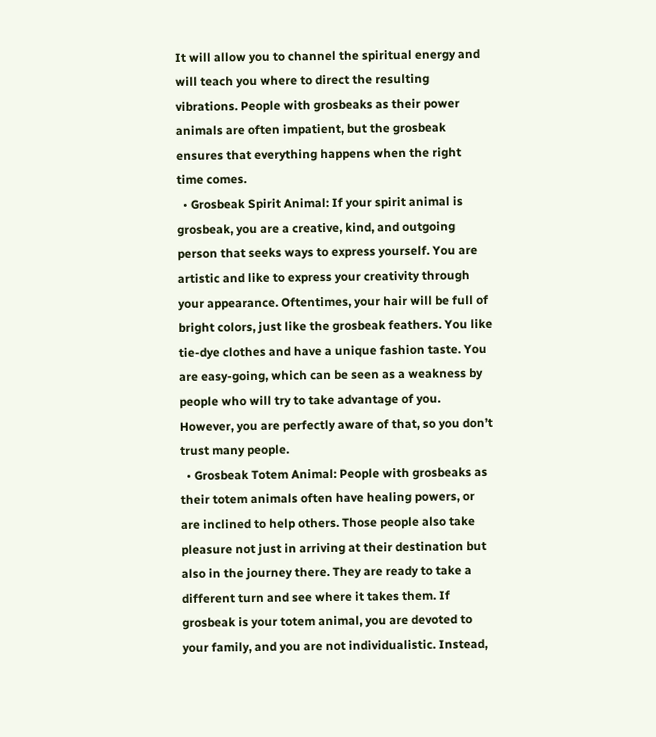It will allow you to channel the spiritual energy and will teach you where to direct the resulting vibrations. People with grosbeaks as their power animals are often impatient, but the grosbeak ensures that everything happens when the right time comes.
  • Grosbeak Spirit Animal: If your spirit animal is grosbeak, you are a creative, kind, and outgoing person that seeks ways to express yourself. You are artistic and like to express your creativity through your appearance. Oftentimes, your hair will be full of bright colors, just like the grosbeak feathers. You like tie-dye clothes and have a unique fashion taste. You are easy-going, which can be seen as a weakness by people who will try to take advantage of you. However, you are perfectly aware of that, so you don’t trust many people.
  • Grosbeak Totem Animal: People with grosbeaks as their totem animals often have healing powers, or are inclined to help others. Those people also take pleasure not just in arriving at their destination but also in the journey there. They are ready to take a different turn and see where it takes them. If grosbeak is your totem animal, you are devoted to your family, and you are not individualistic. Instead,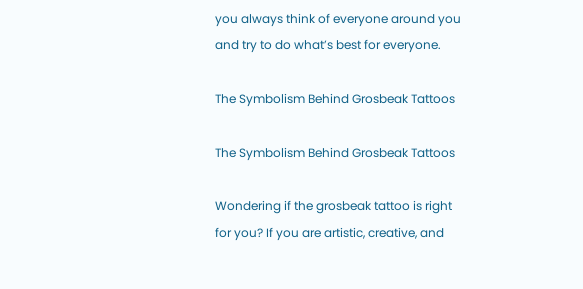you always think of everyone around you and try to do what’s best for everyone.

The Symbolism Behind Grosbeak Tattoos

The Symbolism Behind Grosbeak Tattoos

Wondering if the grosbeak tattoo is right for you? If you are artistic, creative, and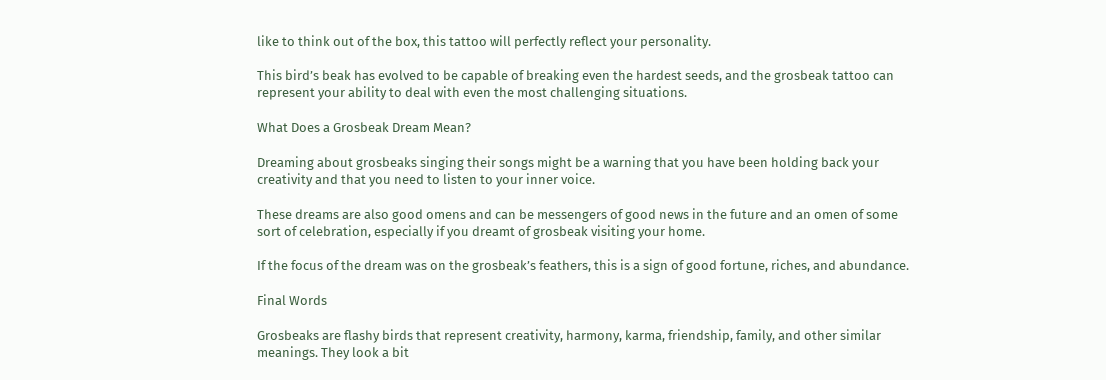like to think out of the box, this tattoo will perfectly reflect your personality.

This bird’s beak has evolved to be capable of breaking even the hardest seeds, and the grosbeak tattoo can represent your ability to deal with even the most challenging situations.

What Does a Grosbeak Dream Mean?

Dreaming about grosbeaks singing their songs might be a warning that you have been holding back your creativity and that you need to listen to your inner voice.

These dreams are also good omens and can be messengers of good news in the future and an omen of some sort of celebration, especially if you dreamt of grosbeak visiting your home.

If the focus of the dream was on the grosbeak’s feathers, this is a sign of good fortune, riches, and abundance.

Final Words

Grosbeaks are flashy birds that represent creativity, harmony, karma, friendship, family, and other similar meanings. They look a bit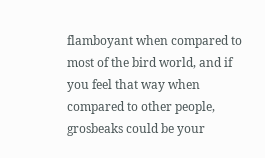flamboyant when compared to most of the bird world, and if you feel that way when compared to other people, grosbeaks could be your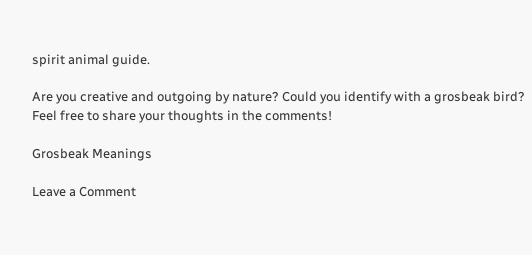spirit animal guide.

Are you creative and outgoing by nature? Could you identify with a grosbeak bird? Feel free to share your thoughts in the comments!

Grosbeak Meanings

Leave a Comment